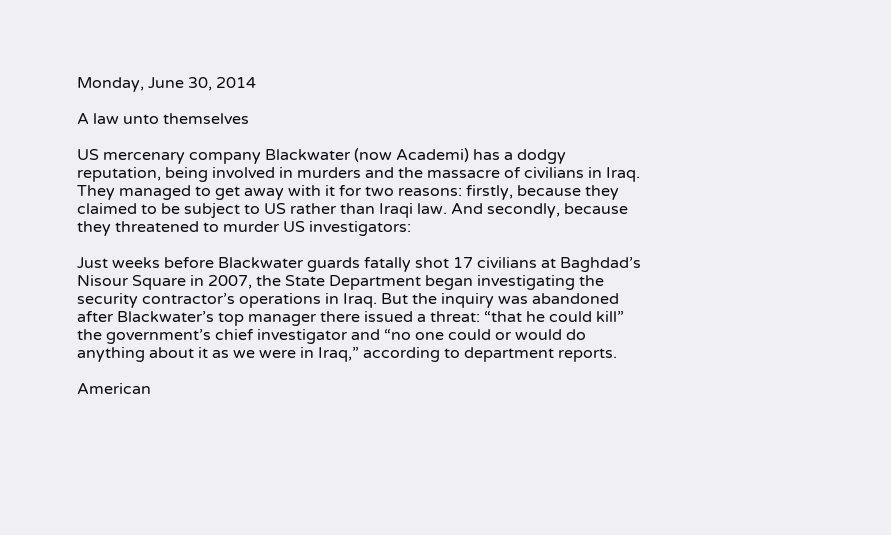Monday, June 30, 2014

A law unto themselves

US mercenary company Blackwater (now Academi) has a dodgy reputation, being involved in murders and the massacre of civilians in Iraq. They managed to get away with it for two reasons: firstly, because they claimed to be subject to US rather than Iraqi law. And secondly, because they threatened to murder US investigators:

Just weeks before Blackwater guards fatally shot 17 civilians at Baghdad’s Nisour Square in 2007, the State Department began investigating the security contractor’s operations in Iraq. But the inquiry was abandoned after Blackwater’s top manager there issued a threat: “that he could kill” the government’s chief investigator and “no one could or would do anything about it as we were in Iraq,” according to department reports.

American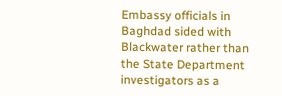Embassy officials in Baghdad sided with Blackwater rather than the State Department investigators as a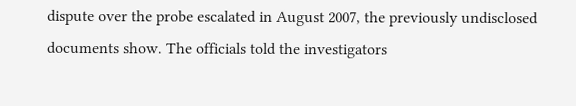dispute over the probe escalated in August 2007, the previously undisclosed documents show. The officials told the investigators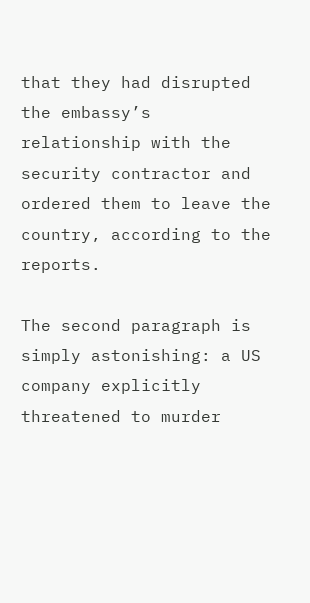that they had disrupted the embassy’s relationship with the security contractor and ordered them to leave the country, according to the reports.

The second paragraph is simply astonishing: a US company explicitly threatened to murder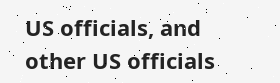US officials, and other US officials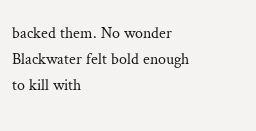backed them. No wonder Blackwater felt bold enough to kill with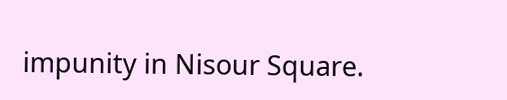impunity in Nisour Square.